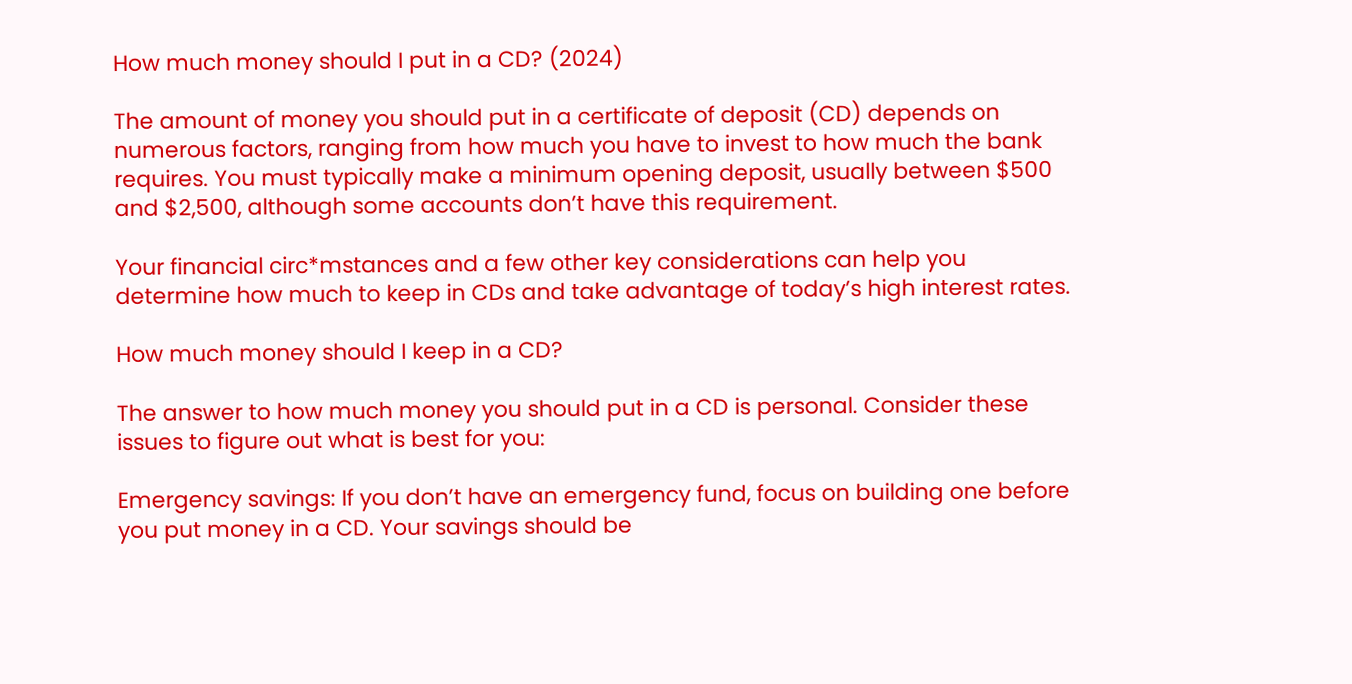How much money should I put in a CD? (2024)

The amount of money you should put in a certificate of deposit (CD) depends on numerous factors, ranging from how much you have to invest to how much the bank requires. You must typically make a minimum opening deposit, usually between $500 and $2,500, although some accounts don’t have this requirement.

Your financial circ*mstances and a few other key considerations can help you determine how much to keep in CDs and take advantage of today’s high interest rates.

How much money should I keep in a CD?

The answer to how much money you should put in a CD is personal. Consider these issues to figure out what is best for you:

Emergency savings: If you don’t have an emergency fund, focus on building one before you put money in a CD. Your savings should be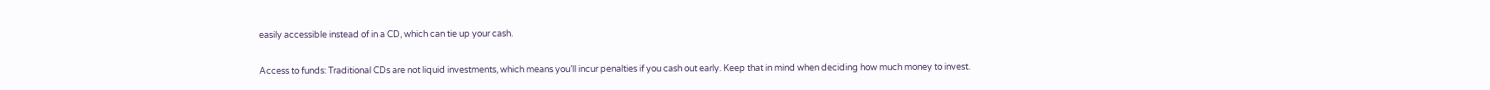easily accessible instead of in a CD, which can tie up your cash.

Access to funds: Traditional CDs are not liquid investments, which means you’ll incur penalties if you cash out early. Keep that in mind when deciding how much money to invest.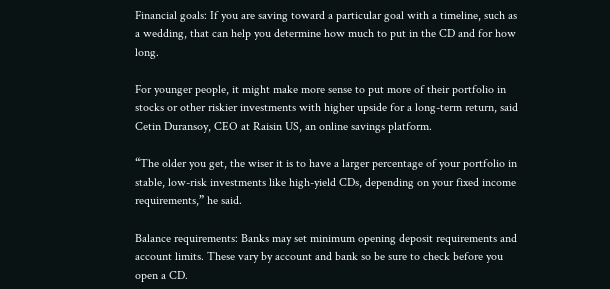Financial goals: If you are saving toward a particular goal with a timeline, such as a wedding, that can help you determine how much to put in the CD and for how long.

For younger people, it might make more sense to put more of their portfolio in stocks or other riskier investments with higher upside for a long-term return, said Cetin Duransoy, CEO at Raisin US, an online savings platform.

“The older you get, the wiser it is to have a larger percentage of your portfolio in stable, low-risk investments like high-yield CDs, depending on your fixed income requirements,” he said.

Balance requirements: Banks may set minimum opening deposit requirements and account limits. These vary by account and bank so be sure to check before you open a CD.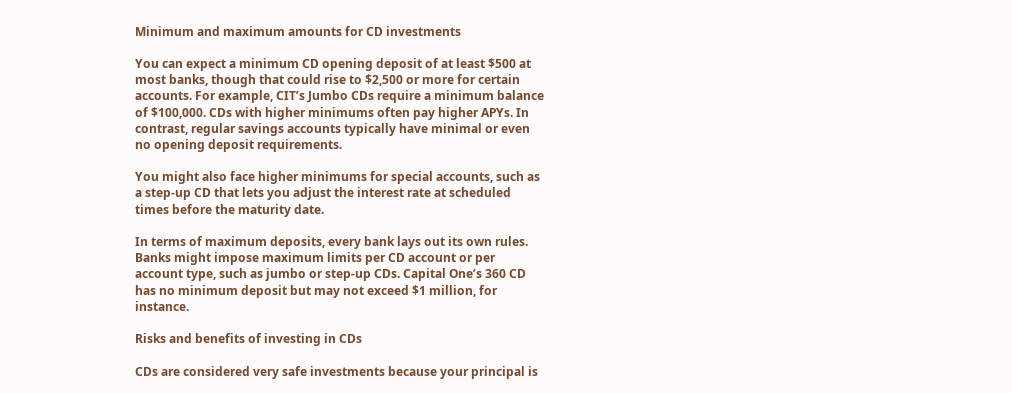Minimum and maximum amounts for CD investments

You can expect a minimum CD opening deposit of at least $500 at most banks, though that could rise to $2,500 or more for certain accounts. For example, CIT’s Jumbo CDs require a minimum balance of $100,000. CDs with higher minimums often pay higher APYs. In contrast, regular savings accounts typically have minimal or even no opening deposit requirements.

You might also face higher minimums for special accounts, such as a step-up CD that lets you adjust the interest rate at scheduled times before the maturity date.

In terms of maximum deposits, every bank lays out its own rules. Banks might impose maximum limits per CD account or per account type, such as jumbo or step-up CDs. Capital One’s 360 CD has no minimum deposit but may not exceed $1 million, for instance.

Risks and benefits of investing in CDs

CDs are considered very safe investments because your principal is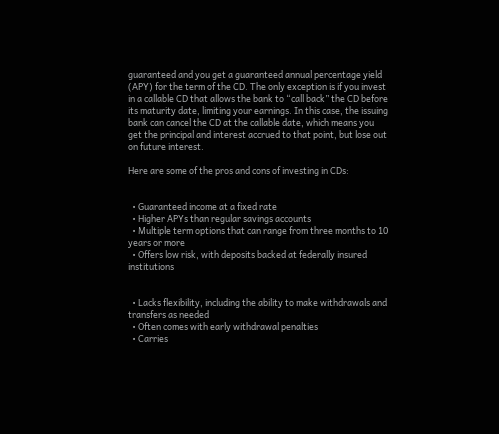guaranteed and you get a guaranteed annual percentage yield (APY) for the term of the CD. The only exception is if you invest in a callable CD that allows the bank to “call back” the CD before its maturity date, limiting your earnings. In this case, the issuing bank can cancel the CD at the callable date, which means you get the principal and interest accrued to that point, but lose out on future interest.

Here are some of the pros and cons of investing in CDs:


  • Guaranteed income at a fixed rate
  • Higher APYs than regular savings accounts
  • Multiple term options that can range from three months to 10 years or more
  • Offers low risk, with deposits backed at federally insured institutions


  • Lacks flexibility, including the ability to make withdrawals and transfers as needed
  • Often comes with early withdrawal penalties
  • Carries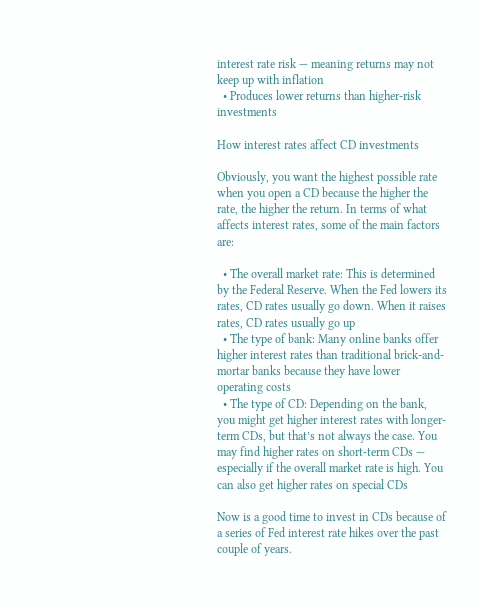interest rate risk — meaning returns may not keep up with inflation
  • Produces lower returns than higher-risk investments

How interest rates affect CD investments

Obviously, you want the highest possible rate when you open a CD because the higher the rate, the higher the return. In terms of what affects interest rates, some of the main factors are:

  • The overall market rate: This is determined by the Federal Reserve. When the Fed lowers its rates, CD rates usually go down. When it raises rates, CD rates usually go up
  • The type of bank: Many online banks offer higher interest rates than traditional brick-and-mortar banks because they have lower operating costs
  • The type of CD: Depending on the bank, you might get higher interest rates with longer-term CDs, but that’s not always the case. You may find higher rates on short-term CDs — especially if the overall market rate is high. You can also get higher rates on special CDs

Now is a good time to invest in CDs because of a series of Fed interest rate hikes over the past couple of years.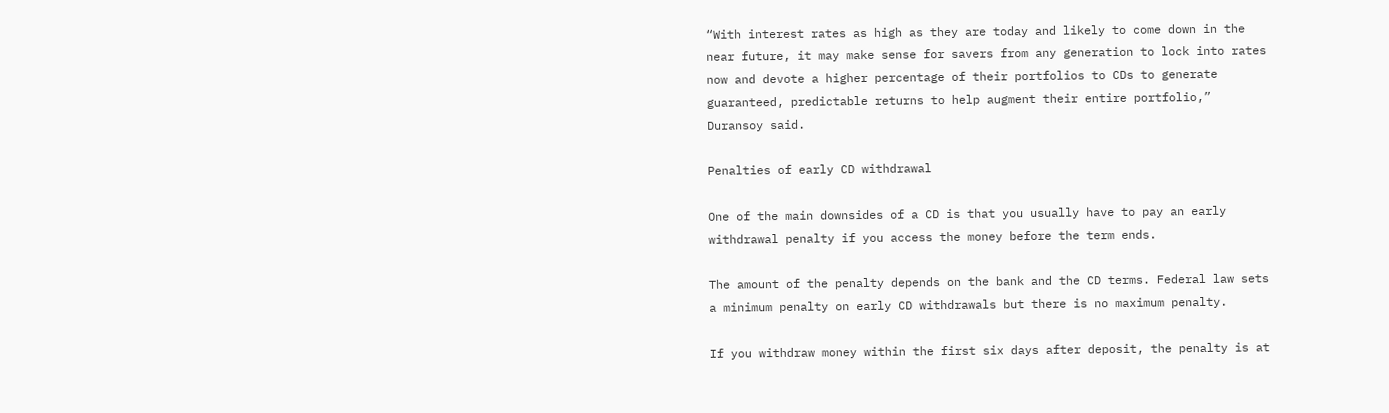“With interest rates as high as they are today and likely to come down in the near future, it may make sense for savers from any generation to lock into rates now and devote a higher percentage of their portfolios to CDs to generate guaranteed, predictable returns to help augment their entire portfolio,” Duransoy said.

Penalties of early CD withdrawal

One of the main downsides of a CD is that you usually have to pay an early withdrawal penalty if you access the money before the term ends.

The amount of the penalty depends on the bank and the CD terms. Federal law sets a minimum penalty on early CD withdrawals but there is no maximum penalty.

If you withdraw money within the first six days after deposit, the penalty is at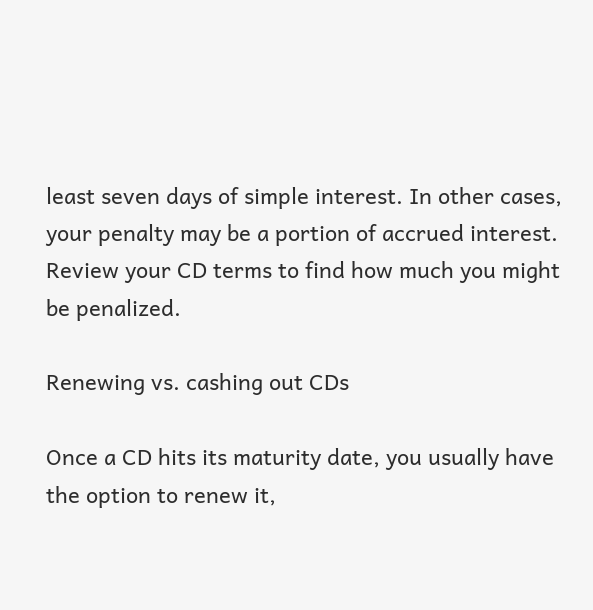least seven days of simple interest. In other cases, your penalty may be a portion of accrued interest. Review your CD terms to find how much you might be penalized.

Renewing vs. cashing out CDs

Once a CD hits its maturity date, you usually have the option to renew it,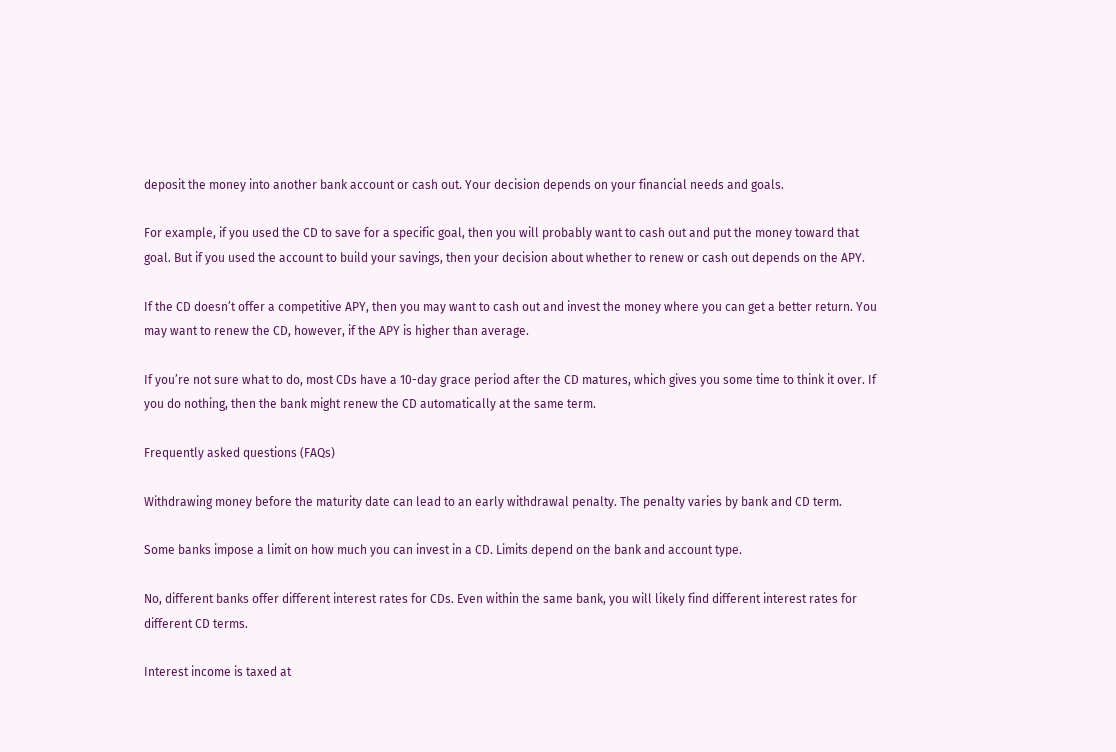deposit the money into another bank account or cash out. Your decision depends on your financial needs and goals.

For example, if you used the CD to save for a specific goal, then you will probably want to cash out and put the money toward that goal. But if you used the account to build your savings, then your decision about whether to renew or cash out depends on the APY.

If the CD doesn’t offer a competitive APY, then you may want to cash out and invest the money where you can get a better return. You may want to renew the CD, however, if the APY is higher than average.

If you’re not sure what to do, most CDs have a 10-day grace period after the CD matures, which gives you some time to think it over. If you do nothing, then the bank might renew the CD automatically at the same term.

Frequently asked questions (FAQs)

Withdrawing money before the maturity date can lead to an early withdrawal penalty. The penalty varies by bank and CD term.

Some banks impose a limit on how much you can invest in a CD. Limits depend on the bank and account type.

No, different banks offer different interest rates for CDs. Even within the same bank, you will likely find different interest rates for different CD terms.

Interest income is taxed at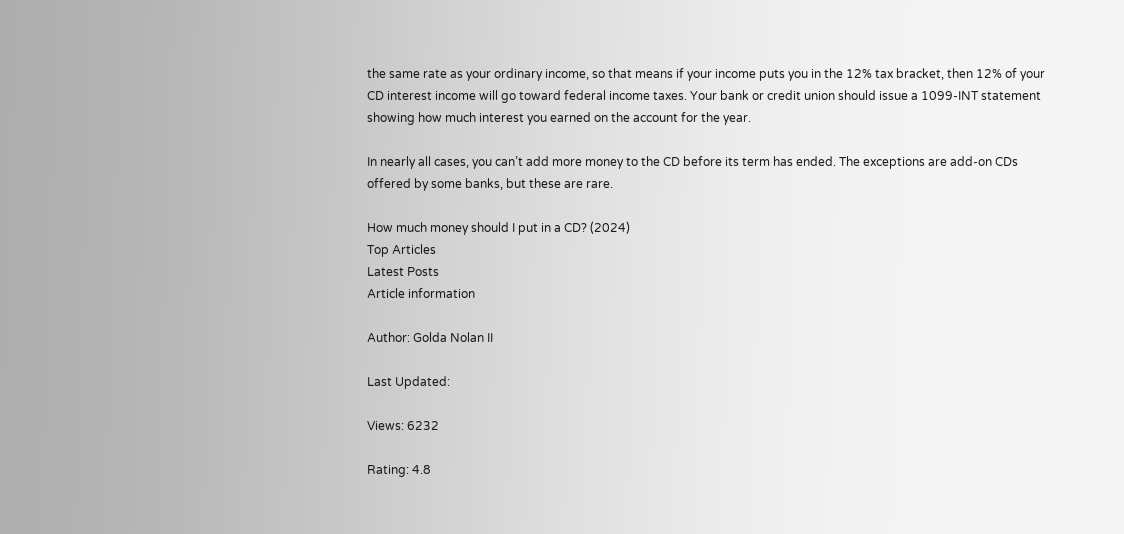the same rate as your ordinary income, so that means if your income puts you in the 12% tax bracket, then 12% of your CD interest income will go toward federal income taxes. Your bank or credit union should issue a 1099-INT statement showing how much interest you earned on the account for the year.

In nearly all cases, you can’t add more money to the CD before its term has ended. The exceptions are add-on CDs offered by some banks, but these are rare.

How much money should I put in a CD? (2024)
Top Articles
Latest Posts
Article information

Author: Golda Nolan II

Last Updated:

Views: 6232

Rating: 4.8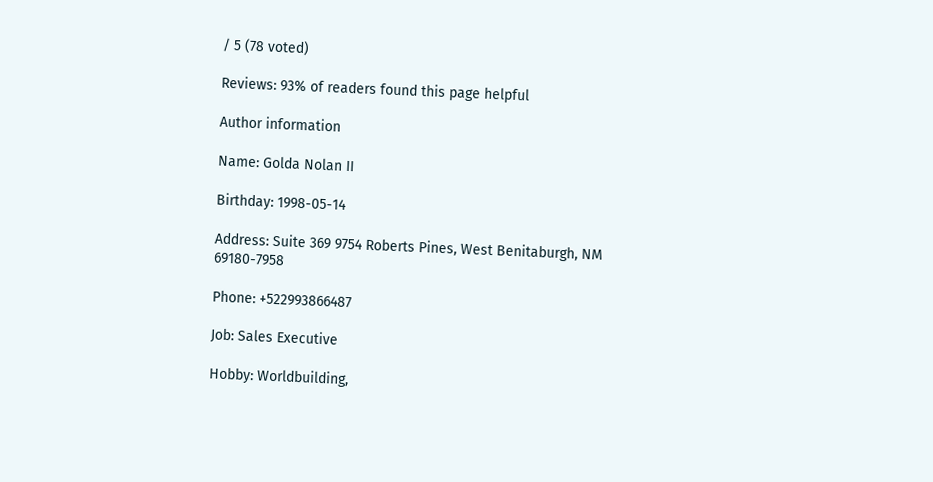/ 5 (78 voted)

Reviews: 93% of readers found this page helpful

Author information

Name: Golda Nolan II

Birthday: 1998-05-14

Address: Suite 369 9754 Roberts Pines, West Benitaburgh, NM 69180-7958

Phone: +522993866487

Job: Sales Executive

Hobby: Worldbuilding,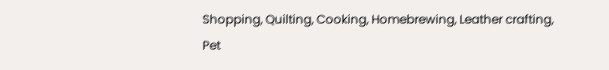Shopping, Quilting, Cooking, Homebrewing, Leather crafting, Pet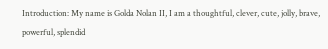Introduction: My name is Golda Nolan II, I am a thoughtful, clever, cute, jolly, brave, powerful, splendid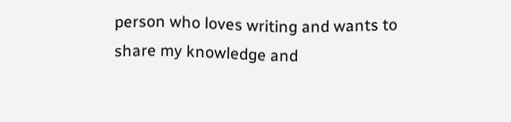person who loves writing and wants to share my knowledge and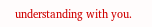understanding with you.